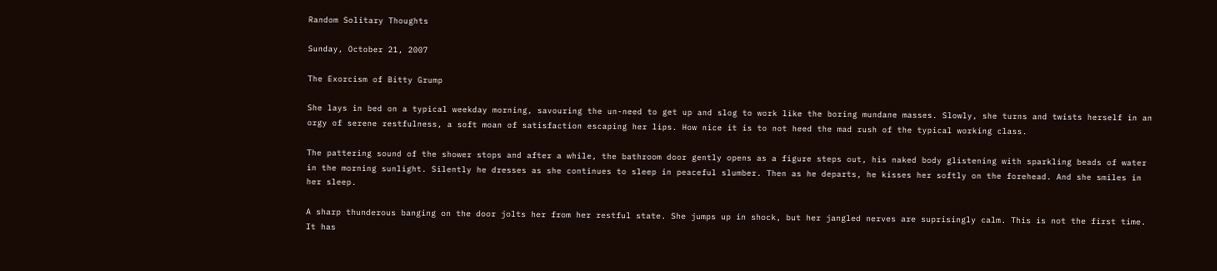Random Solitary Thoughts

Sunday, October 21, 2007

The Exorcism of Bitty Grump

She lays in bed on a typical weekday morning, savouring the un-need to get up and slog to work like the boring mundane masses. Slowly, she turns and twists herself in an orgy of serene restfulness, a soft moan of satisfaction escaping her lips. How nice it is to not heed the mad rush of the typical working class.

The pattering sound of the shower stops and after a while, the bathroom door gently opens as a figure steps out, his naked body glistening with sparkling beads of water in the morning sunlight. Silently he dresses as she continues to sleep in peaceful slumber. Then as he departs, he kisses her softly on the forehead. And she smiles in her sleep.

A sharp thunderous banging on the door jolts her from her restful state. She jumps up in shock, but her jangled nerves are suprisingly calm. This is not the first time. It has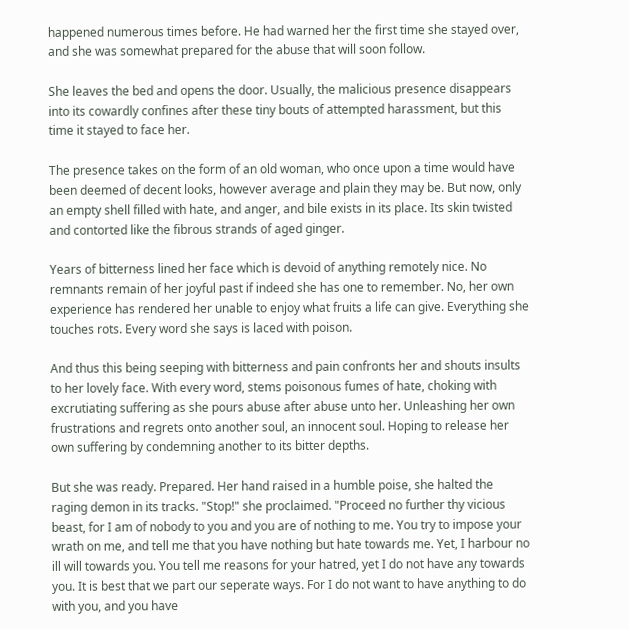happened numerous times before. He had warned her the first time she stayed over, and she was somewhat prepared for the abuse that will soon follow.

She leaves the bed and opens the door. Usually, the malicious presence disappears into its cowardly confines after these tiny bouts of attempted harassment, but this time it stayed to face her.

The presence takes on the form of an old woman, who once upon a time would have been deemed of decent looks, however average and plain they may be. But now, only an empty shell filled with hate, and anger, and bile exists in its place. Its skin twisted and contorted like the fibrous strands of aged ginger.

Years of bitterness lined her face which is devoid of anything remotely nice. No remnants remain of her joyful past if indeed she has one to remember. No, her own experience has rendered her unable to enjoy what fruits a life can give. Everything she touches rots. Every word she says is laced with poison.

And thus this being seeping with bitterness and pain confronts her and shouts insults to her lovely face. With every word, stems poisonous fumes of hate, choking with excrutiating suffering as she pours abuse after abuse unto her. Unleashing her own frustrations and regrets onto another soul, an innocent soul. Hoping to release her own suffering by condemning another to its bitter depths.

But she was ready. Prepared. Her hand raised in a humble poise, she halted the raging demon in its tracks. "Stop!" she proclaimed. "Proceed no further thy vicious beast, for I am of nobody to you and you are of nothing to me. You try to impose your wrath on me, and tell me that you have nothing but hate towards me. Yet, I harbour no ill will towards you. You tell me reasons for your hatred, yet I do not have any towards you. It is best that we part our seperate ways. For I do not want to have anything to do with you, and you have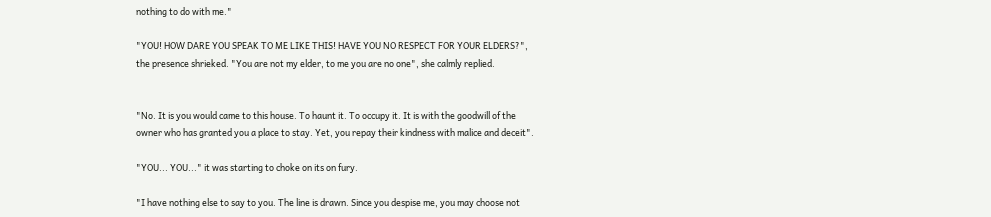nothing to do with me."

"YOU! HOW DARE YOU SPEAK TO ME LIKE THIS! HAVE YOU NO RESPECT FOR YOUR ELDERS?", the presence shrieked. "You are not my elder, to me you are no one", she calmly replied.


"No. It is you would came to this house. To haunt it. To occupy it. It is with the goodwill of the owner who has granted you a place to stay. Yet, you repay their kindness with malice and deceit".

"YOU... YOU..." it was starting to choke on its on fury.

"I have nothing else to say to you. The line is drawn. Since you despise me, you may choose not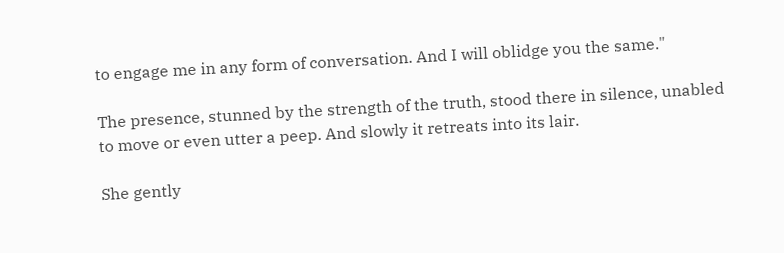to engage me in any form of conversation. And I will oblidge you the same."

The presence, stunned by the strength of the truth, stood there in silence, unabled to move or even utter a peep. And slowly it retreats into its lair.

She gently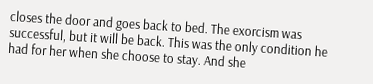closes the door and goes back to bed. The exorcism was successful, but it will be back. This was the only condition he had for her when she choose to stay. And she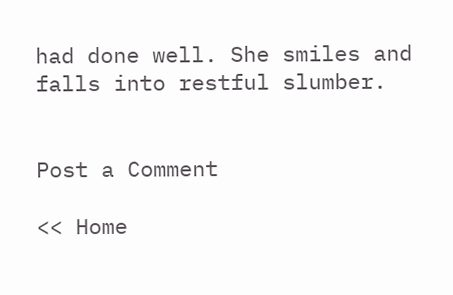had done well. She smiles and falls into restful slumber.


Post a Comment

<< Home